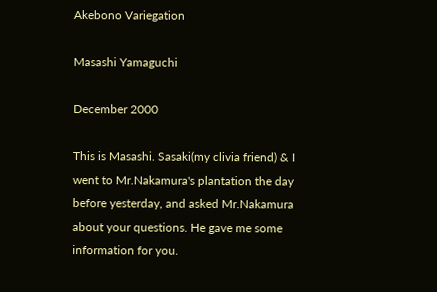Akebono Variegation

Masashi Yamaguchi

December 2000

This is Masashi. Sasaki(my clivia friend) & I went to Mr.Nakamura's plantation the day before yesterday, and asked Mr.Nakamura about your questions. He gave me some information for you.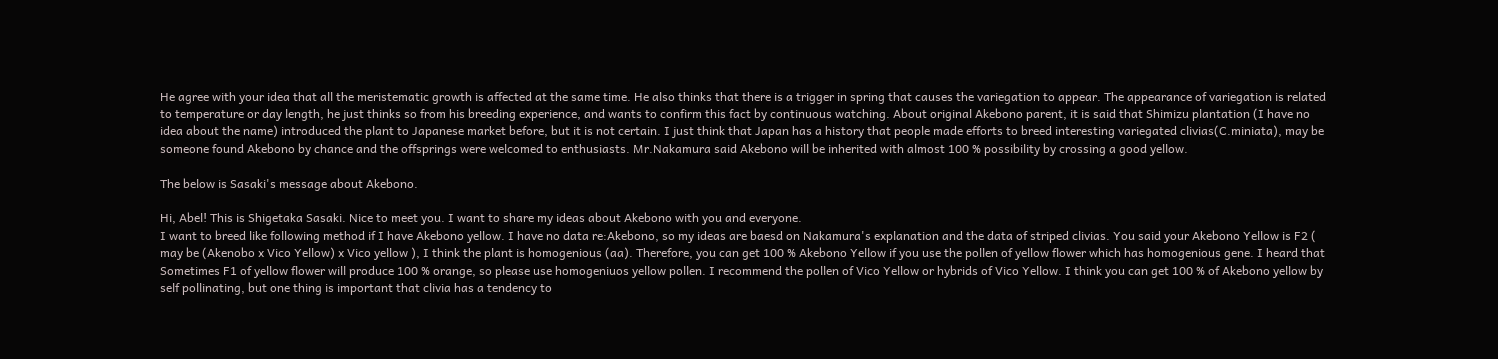He agree with your idea that all the meristematic growth is affected at the same time. He also thinks that there is a trigger in spring that causes the variegation to appear. The appearance of variegation is related to temperature or day length, he just thinks so from his breeding experience, and wants to confirm this fact by continuous watching. About original Akebono parent, it is said that Shimizu plantation (I have no idea about the name) introduced the plant to Japanese market before, but it is not certain. I just think that Japan has a history that people made efforts to breed interesting variegated clivias(C.miniata), may be someone found Akebono by chance and the offsprings were welcomed to enthusiasts. Mr.Nakamura said Akebono will be inherited with almost 100 % possibility by crossing a good yellow.

The below is Sasaki's message about Akebono.

Hi, Abel! This is Shigetaka Sasaki. Nice to meet you. I want to share my ideas about Akebono with you and everyone.
I want to breed like following method if I have Akebono yellow. I have no data re:Akebono, so my ideas are baesd on Nakamura's explanation and the data of striped clivias. You said your Akebono Yellow is F2 ( may be (Akenobo x Vico Yellow) x Vico yellow ), I think the plant is homogenious (aa). Therefore, you can get 100 % Akebono Yellow if you use the pollen of yellow flower which has homogenious gene. I heard that Sometimes F1 of yellow flower will produce 100 % orange, so please use homogeniuos yellow pollen. I recommend the pollen of Vico Yellow or hybrids of Vico Yellow. I think you can get 100 % of Akebono yellow by self pollinating, but one thing is important that clivia has a tendency to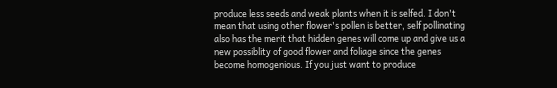produce less seeds and weak plants when it is selfed. I don't mean that using other flower's pollen is better, self pollinating also has the merit that hidden genes will come up and give us a new possiblity of good flower and foliage since the genes become homogenious. If you just want to produce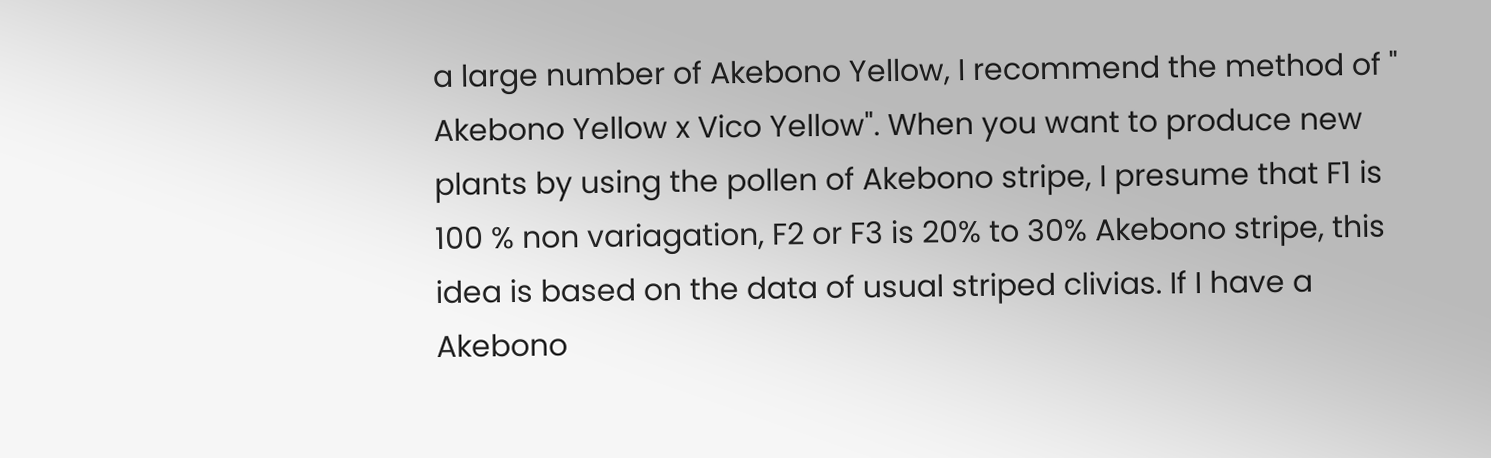a large number of Akebono Yellow, I recommend the method of " Akebono Yellow x Vico Yellow". When you want to produce new plants by using the pollen of Akebono stripe, I presume that F1 is 100 % non variagation, F2 or F3 is 20% to 30% Akebono stripe, this idea is based on the data of usual striped clivias. If I have a Akebono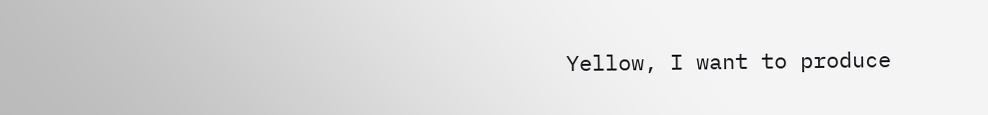Yellow, I want to produce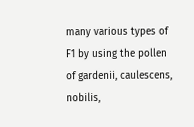many various types of F1 by using the pollen of gardenii, caulescens, nobilis,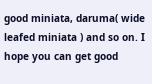good miniata, daruma( wide leafed miniata ) and so on. I hope you can get good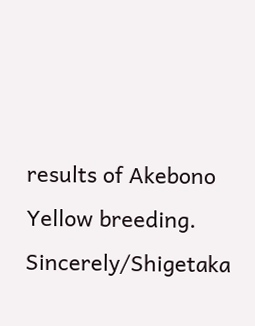results of Akebono Yellow breeding.
Sincerely/Shigetaka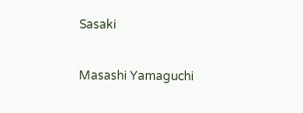Sasaki

Masashi Yamaguchi